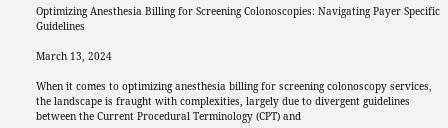Optimizing Anesthesia Billing for Screening Colonoscopies: Navigating Payer Specific Guidelines

March 13, 2024

When it comes to optimizing anesthesia billing for screening colonoscopy services, the landscape is fraught with complexities, largely due to divergent guidelines between the Current Procedural Terminology (CPT) and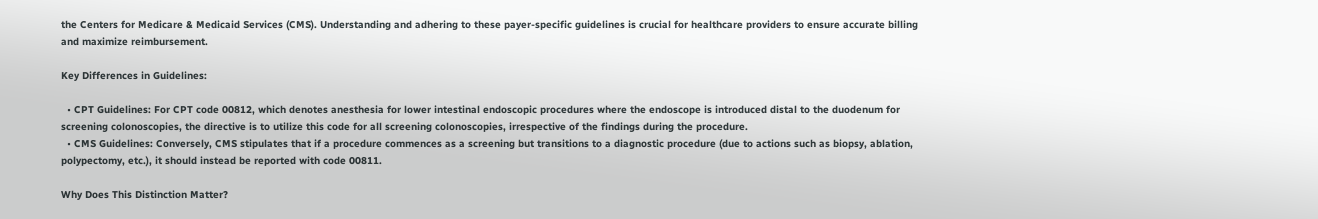the Centers for Medicare & Medicaid Services (CMS). Understanding and adhering to these payer-specific guidelines is crucial for healthcare providers to ensure accurate billing and maximize reimbursement.

Key Differences in Guidelines:

  • CPT Guidelines: For CPT code 00812, which denotes anesthesia for lower intestinal endoscopic procedures where the endoscope is introduced distal to the duodenum for screening colonoscopies, the directive is to utilize this code for all screening colonoscopies, irrespective of the findings during the procedure.
  • CMS Guidelines: Conversely, CMS stipulates that if a procedure commences as a screening but transitions to a diagnostic procedure (due to actions such as biopsy, ablation, polypectomy, etc.), it should instead be reported with code 00811.

Why Does This Distinction Matter?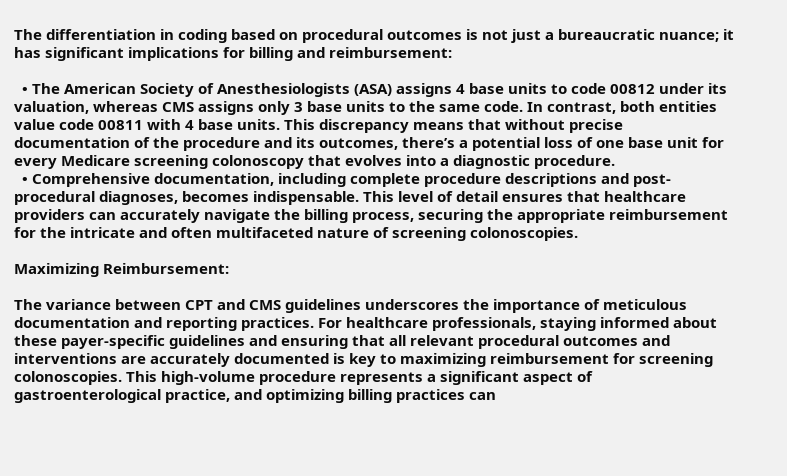The differentiation in coding based on procedural outcomes is not just a bureaucratic nuance; it has significant implications for billing and reimbursement:

  • The American Society of Anesthesiologists (ASA) assigns 4 base units to code 00812 under its valuation, whereas CMS assigns only 3 base units to the same code. In contrast, both entities value code 00811 with 4 base units. This discrepancy means that without precise documentation of the procedure and its outcomes, there’s a potential loss of one base unit for every Medicare screening colonoscopy that evolves into a diagnostic procedure.
  • Comprehensive documentation, including complete procedure descriptions and post-procedural diagnoses, becomes indispensable. This level of detail ensures that healthcare providers can accurately navigate the billing process, securing the appropriate reimbursement for the intricate and often multifaceted nature of screening colonoscopies.

Maximizing Reimbursement:

The variance between CPT and CMS guidelines underscores the importance of meticulous documentation and reporting practices. For healthcare professionals, staying informed about these payer-specific guidelines and ensuring that all relevant procedural outcomes and interventions are accurately documented is key to maximizing reimbursement for screening colonoscopies. This high-volume procedure represents a significant aspect of gastroenterological practice, and optimizing billing practices can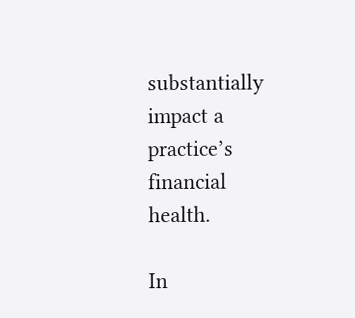substantially impact a practice’s financial health.

In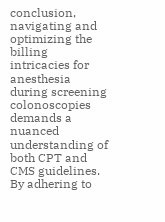conclusion, navigating and optimizing the billing intricacies for anesthesia during screening colonoscopies demands a nuanced understanding of both CPT and CMS guidelines. By adhering to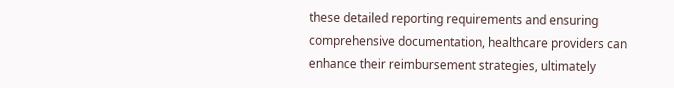these detailed reporting requirements and ensuring comprehensive documentation, healthcare providers can enhance their reimbursement strategies, ultimately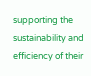supporting the sustainability and efficiency of their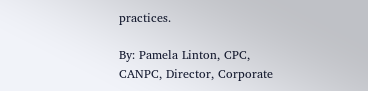practices.

By: Pamela Linton, CPC, CANPC, Director, Corporate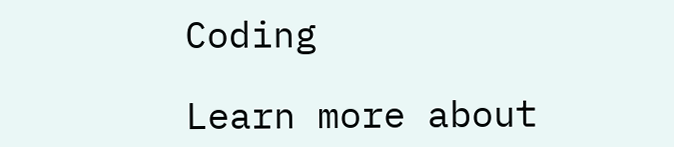Coding

Learn more about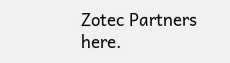Zotec Partners here.